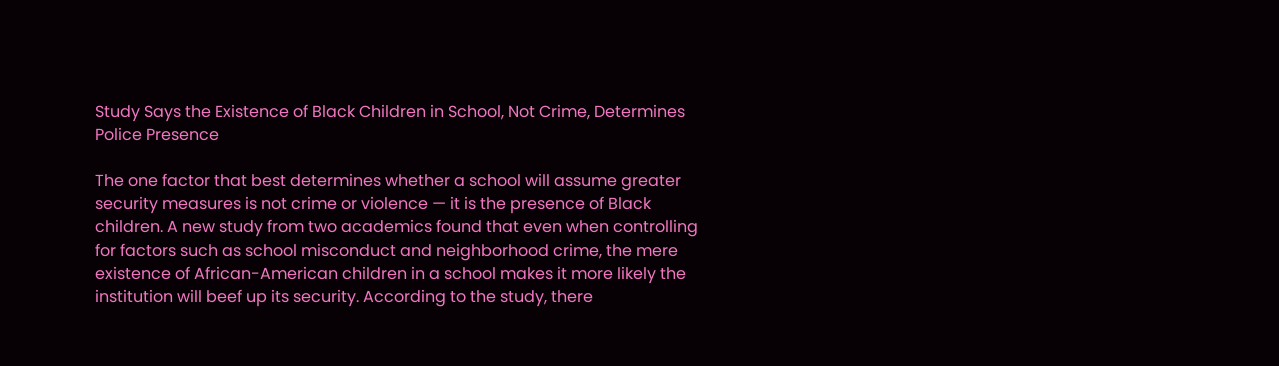Study Says the Existence of Black Children in School, Not Crime, Determines Police Presence

The one factor that best determines whether a school will assume greater security measures is not crime or violence — it is the presence of Black children. A new study from two academics found that even when controlling for factors such as school misconduct and neighborhood crime, the mere existence of African-American children in a school makes it more likely the institution will beef up its security. According to the study, there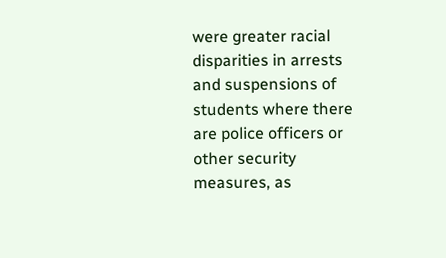were greater racial disparities in arrests and suspensions of students where there are police officers or other security measures, as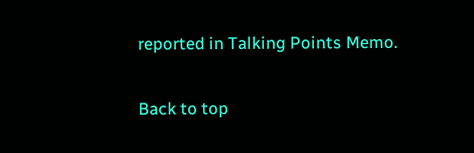reported in Talking Points Memo.

Back to top